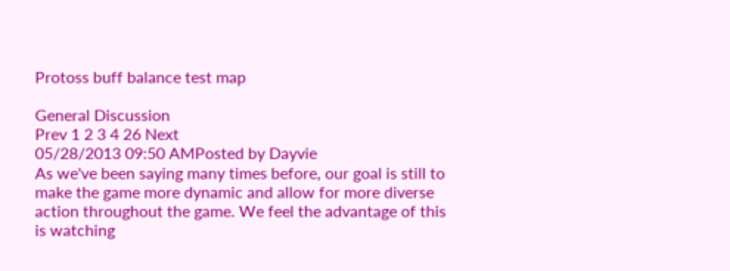Protoss buff balance test map

General Discussion
Prev 1 2 3 4 26 Next
05/28/2013 09:50 AMPosted by Dayvie
As we've been saying many times before, our goal is still to make the game more dynamic and allow for more diverse action throughout the game. We feel the advantage of this is watching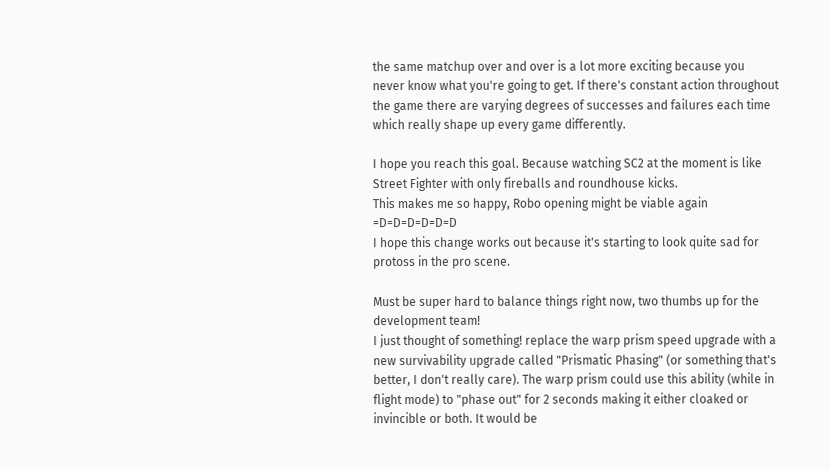the same matchup over and over is a lot more exciting because you never know what you're going to get. If there's constant action throughout the game there are varying degrees of successes and failures each time which really shape up every game differently.

I hope you reach this goal. Because watching SC2 at the moment is like Street Fighter with only fireballs and roundhouse kicks.
This makes me so happy, Robo opening might be viable again =D=D=D=D=D=D
I hope this change works out because it's starting to look quite sad for protoss in the pro scene.

Must be super hard to balance things right now, two thumbs up for the development team!
I just thought of something! replace the warp prism speed upgrade with a new survivability upgrade called "Prismatic Phasing" (or something that's better, I don't really care). The warp prism could use this ability (while in flight mode) to "phase out" for 2 seconds making it either cloaked or invincible or both. It would be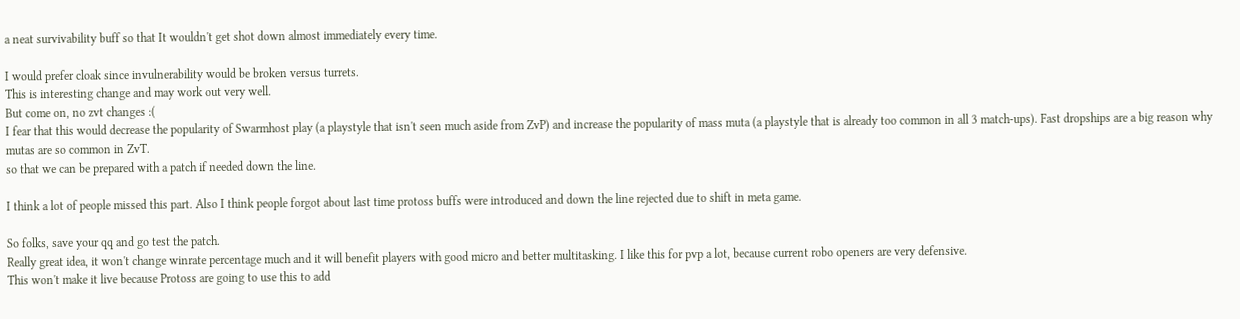a neat survivability buff so that It wouldn't get shot down almost immediately every time.

I would prefer cloak since invulnerability would be broken versus turrets.
This is interesting change and may work out very well.
But come on, no zvt changes :(
I fear that this would decrease the popularity of Swarmhost play (a playstyle that isn't seen much aside from ZvP) and increase the popularity of mass muta (a playstyle that is already too common in all 3 match-ups). Fast dropships are a big reason why mutas are so common in ZvT.
so that we can be prepared with a patch if needed down the line.

I think a lot of people missed this part. Also I think people forgot about last time protoss buffs were introduced and down the line rejected due to shift in meta game.

So folks, save your qq and go test the patch.
Really great idea, it won't change winrate percentage much and it will benefit players with good micro and better multitasking. I like this for pvp a lot, because current robo openers are very defensive.
This won't make it live because Protoss are going to use this to add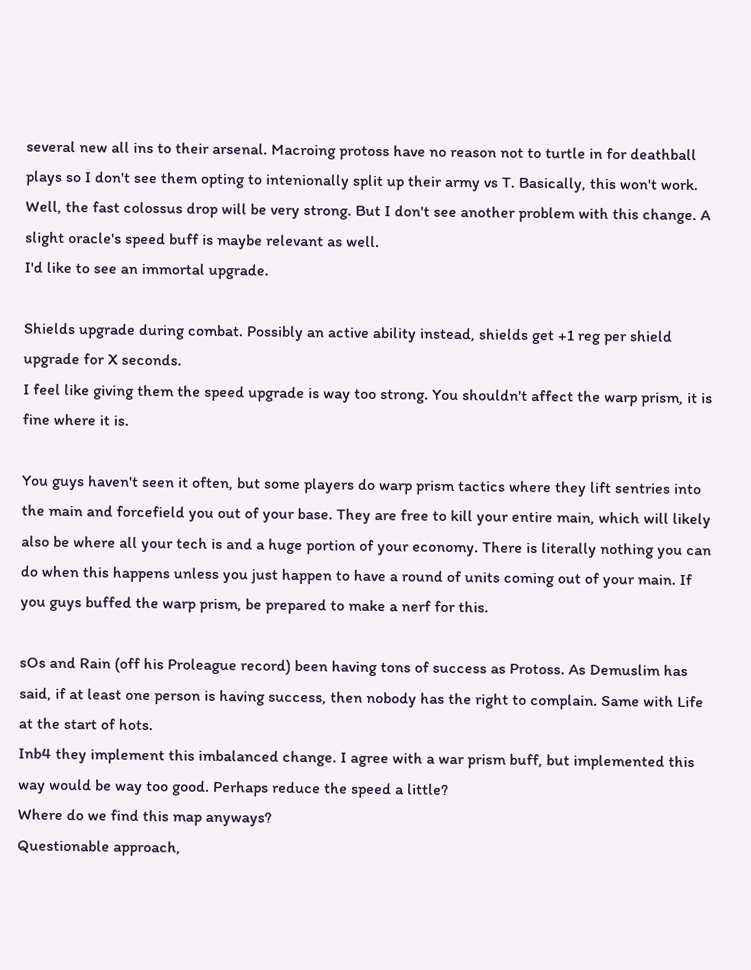several new all ins to their arsenal. Macroing protoss have no reason not to turtle in for deathball plays so I don't see them opting to intenionally split up their army vs T. Basically, this won't work.
Well, the fast colossus drop will be very strong. But I don't see another problem with this change. A slight oracle's speed buff is maybe relevant as well.
I'd like to see an immortal upgrade.

Shields upgrade during combat. Possibly an active ability instead, shields get +1 reg per shield upgrade for X seconds.
I feel like giving them the speed upgrade is way too strong. You shouldn't affect the warp prism, it is fine where it is.

You guys haven't seen it often, but some players do warp prism tactics where they lift sentries into the main and forcefield you out of your base. They are free to kill your entire main, which will likely also be where all your tech is and a huge portion of your economy. There is literally nothing you can do when this happens unless you just happen to have a round of units coming out of your main. If you guys buffed the warp prism, be prepared to make a nerf for this.

sOs and Rain (off his Proleague record) been having tons of success as Protoss. As Demuslim has said, if at least one person is having success, then nobody has the right to complain. Same with Life at the start of hots.
Inb4 they implement this imbalanced change. I agree with a war prism buff, but implemented this way would be way too good. Perhaps reduce the speed a little?
Where do we find this map anyways?
Questionable approach,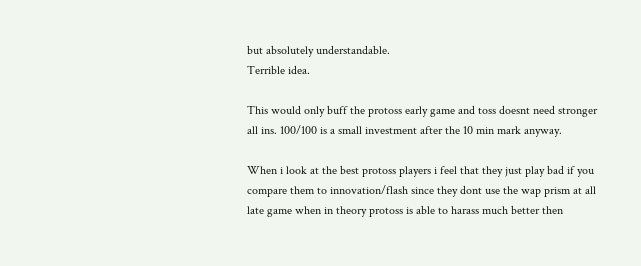but absolutely understandable.
Terrible idea.

This would only buff the protoss early game and toss doesnt need stronger all ins. 100/100 is a small investment after the 10 min mark anyway.

When i look at the best protoss players i feel that they just play bad if you compare them to innovation/flash since they dont use the wap prism at all late game when in theory protoss is able to harass much better then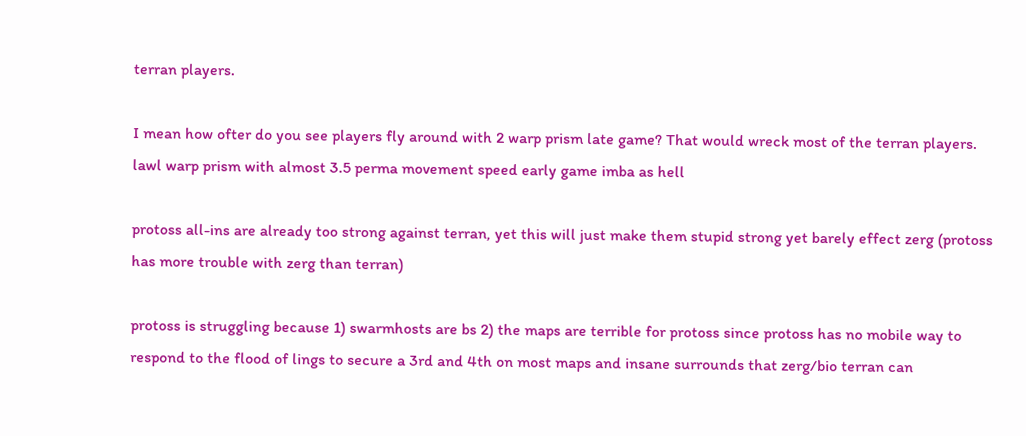terran players.

I mean how ofter do you see players fly around with 2 warp prism late game? That would wreck most of the terran players.
lawl warp prism with almost 3.5 perma movement speed early game imba as hell

protoss all-ins are already too strong against terran, yet this will just make them stupid strong yet barely effect zerg (protoss has more trouble with zerg than terran)

protoss is struggling because 1) swarmhosts are bs 2) the maps are terrible for protoss since protoss has no mobile way to respond to the flood of lings to secure a 3rd and 4th on most maps and insane surrounds that zerg/bio terran can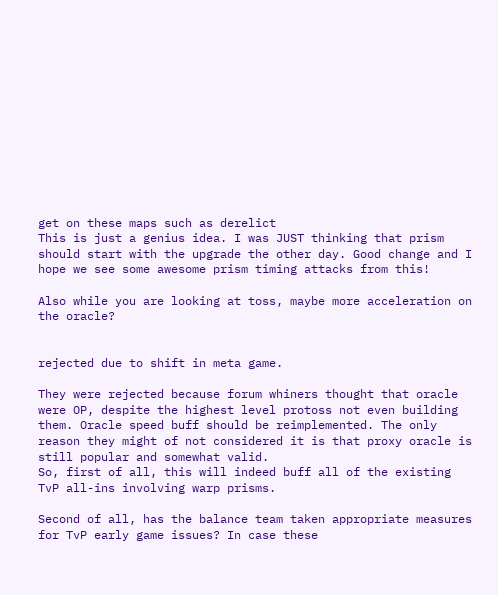get on these maps such as derelict
This is just a genius idea. I was JUST thinking that prism should start with the upgrade the other day. Good change and I hope we see some awesome prism timing attacks from this!

Also while you are looking at toss, maybe more acceleration on the oracle?


rejected due to shift in meta game.

They were rejected because forum whiners thought that oracle were OP, despite the highest level protoss not even building them. Oracle speed buff should be reimplemented. The only reason they might of not considered it is that proxy oracle is still popular and somewhat valid.
So, first of all, this will indeed buff all of the existing TvP all-ins involving warp prisms.

Second of all, has the balance team taken appropriate measures for TvP early game issues? In case these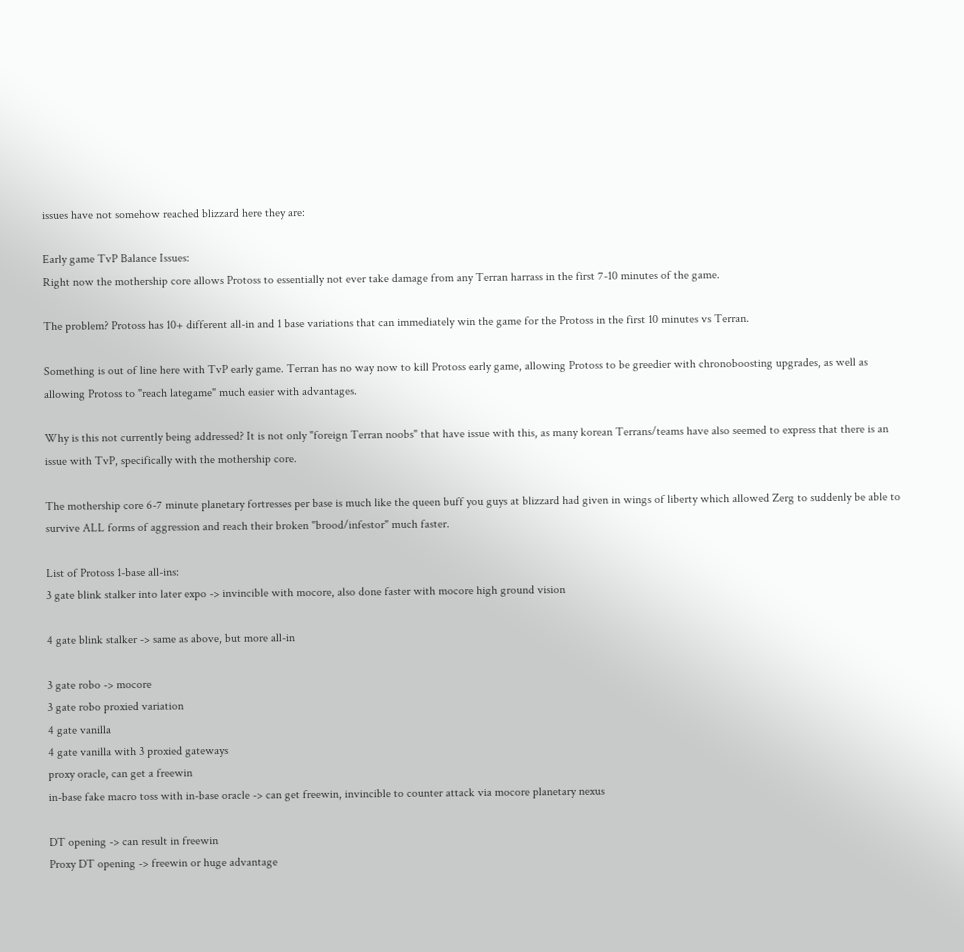issues have not somehow reached blizzard here they are:

Early game TvP Balance Issues:
Right now the mothership core allows Protoss to essentially not ever take damage from any Terran harrass in the first 7-10 minutes of the game.

The problem? Protoss has 10+ different all-in and 1 base variations that can immediately win the game for the Protoss in the first 10 minutes vs Terran.

Something is out of line here with TvP early game. Terran has no way now to kill Protoss early game, allowing Protoss to be greedier with chronoboosting upgrades, as well as allowing Protoss to "reach lategame" much easier with advantages.

Why is this not currently being addressed? It is not only "foreign Terran noobs" that have issue with this, as many korean Terrans/teams have also seemed to express that there is an issue with TvP, specifically with the mothership core.

The mothership core 6-7 minute planetary fortresses per base is much like the queen buff you guys at blizzard had given in wings of liberty which allowed Zerg to suddenly be able to survive ALL forms of aggression and reach their broken "brood/infestor" much faster.

List of Protoss 1-base all-ins:
3 gate blink stalker into later expo -> invincible with mocore, also done faster with mocore high ground vision

4 gate blink stalker -> same as above, but more all-in

3 gate robo -> mocore
3 gate robo proxied variation
4 gate vanilla
4 gate vanilla with 3 proxied gateways
proxy oracle, can get a freewin
in-base fake macro toss with in-base oracle -> can get freewin, invincible to counter attack via mocore planetary nexus

DT opening -> can result in freewin
Proxy DT opening -> freewin or huge advantage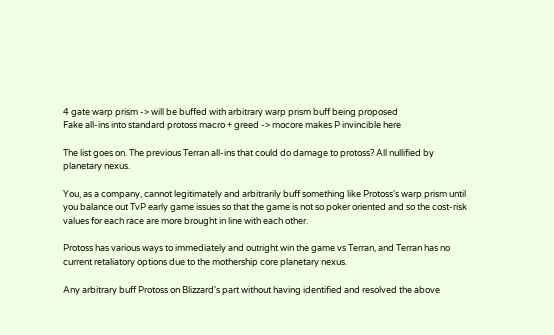4 gate warp prism -> will be buffed with arbitrary warp prism buff being proposed
Fake all-ins into standard protoss macro + greed -> mocore makes P invincible here

The list goes on. The previous Terran all-ins that could do damage to protoss? All nullified by planetary nexus.

You, as a company, cannot legitimately and arbitrarily buff something like Protoss's warp prism until you balance out TvP early game issues so that the game is not so poker oriented and so the cost-risk values for each race are more brought in line with each other.

Protoss has various ways to immediately and outright win the game vs Terran, and Terran has no current retaliatory options due to the mothership core planetary nexus.

Any arbitrary buff Protoss on Blizzard's part without having identified and resolved the above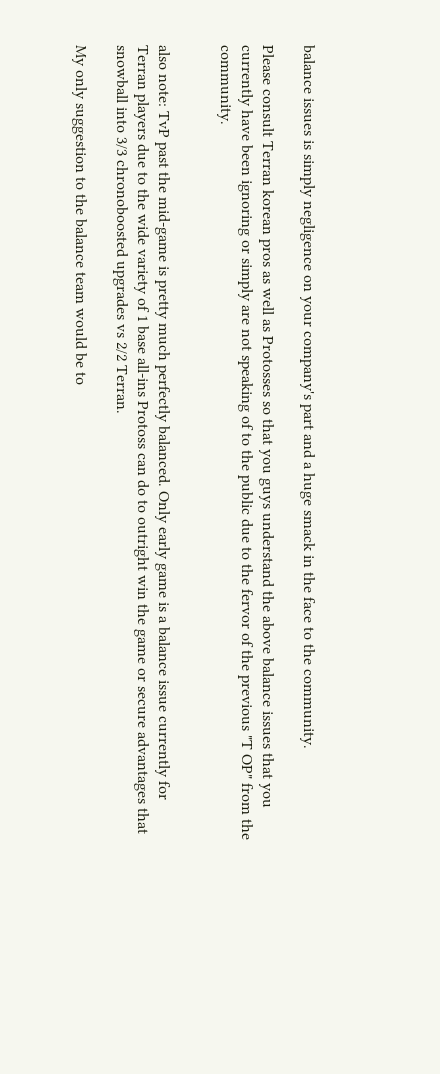balance issues is simply negligence on your company's part and a huge smack in the face to the community.

Please consult Terran korean pros as well as Protosses so that you guys understand the above balance issues that you currently have been ignoring or simply are not speaking of to the public due to the fervor of the previous "T OP" from the community.


also note: TvP past the mid-game is pretty much perfectly balanced. Only early game is a balance issue currently for Terran players due to the wide variety of 1 base all-ins Protoss can do to outright win the game or secure advantages that snowball into 3/3 chronoboosted upgrades vs 2/2 Terran.

My only suggestion to the balance team would be to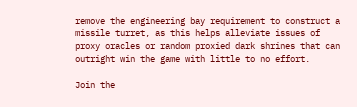remove the engineering bay requirement to construct a missile turret, as this helps alleviate issues of proxy oracles or random proxied dark shrines that can outright win the game with little to no effort.

Join the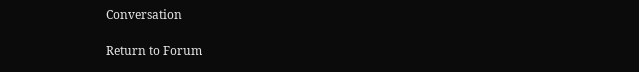Conversation

Return to Forum